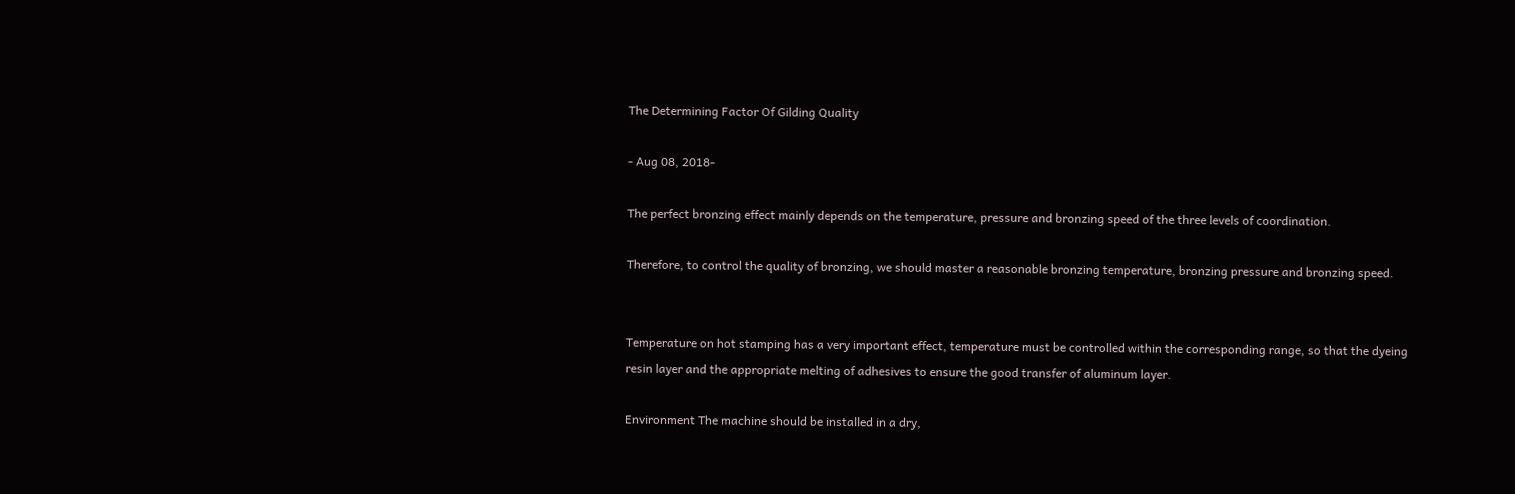The Determining Factor Of Gilding Quality

- Aug 08, 2018-

The perfect bronzing effect mainly depends on the temperature, pressure and bronzing speed of the three levels of coordination.

Therefore, to control the quality of bronzing, we should master a reasonable bronzing temperature, bronzing pressure and bronzing speed.


Temperature on hot stamping has a very important effect, temperature must be controlled within the corresponding range, so that the dyeing resin layer and the appropriate melting of adhesives to ensure the good transfer of aluminum layer.

Environment The machine should be installed in a dry,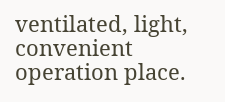ventilated, light, convenient operation place.